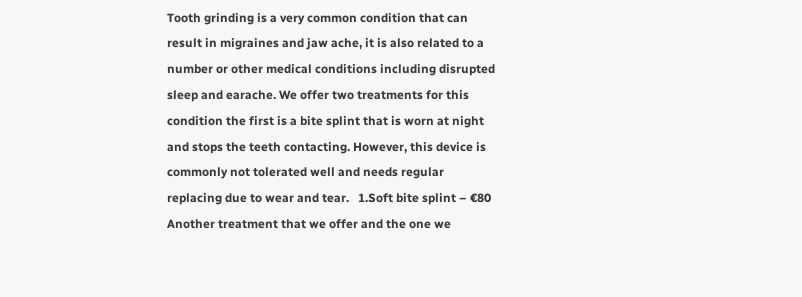Tooth grinding is a very common condition that can result in migraines and jaw ache, it is also related to a number or other medical conditions including disrupted sleep and earache. We offer two treatments for this condition the first is a bite splint that is worn at night and stops the teeth contacting. However, this device is commonly not tolerated well and needs regular replacing due to wear and tear.   1.Soft bite splint – €80 Another treatment that we offer and the one we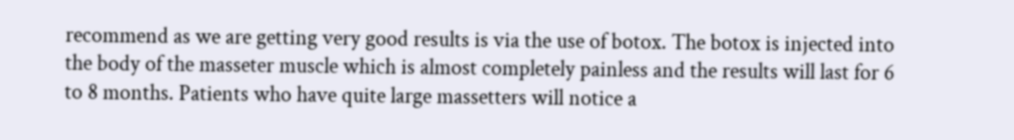recommend as we are getting very good results is via the use of botox. The botox is injected into the body of the masseter muscle which is almost completely painless and the results will last for 6 to 8 months. Patients who have quite large massetters will notice a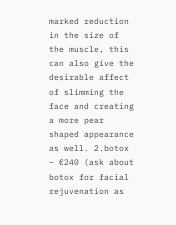marked reduction in the size of the muscle, this can also give the desirable affect of slimming the face and creating a more pear shaped appearance as well. 2.botox – €240 (ask about botox for facial rejuvenation as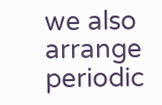we also arrange periodic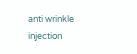anti wrinkle injection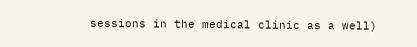sessions in the medical clinic as a well)